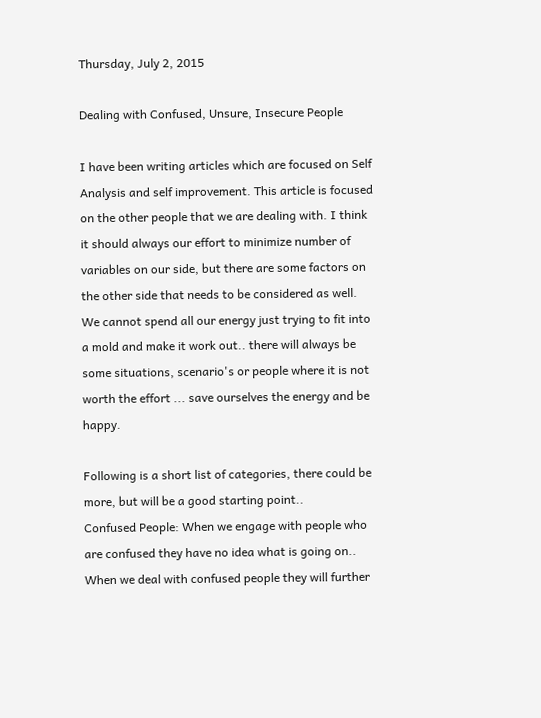Thursday, July 2, 2015

Dealing with Confused, Unsure, Insecure People

I have been writing articles which are focused on Self Analysis and self improvement. This article is focused on the other people that we are dealing with. I think it should always our effort to minimize number of variables on our side, but there are some factors on the other side that needs to be considered as well. We cannot spend all our energy just trying to fit into a mold and make it work out.. there will always be some situations, scenario's or people where it is not worth the effort ... save ourselves the energy and be happy.

Following is a short list of categories, there could be more, but will be a good starting point..
Confused People: When we engage with people who are confused they have no idea what is going on.. When we deal with confused people they will further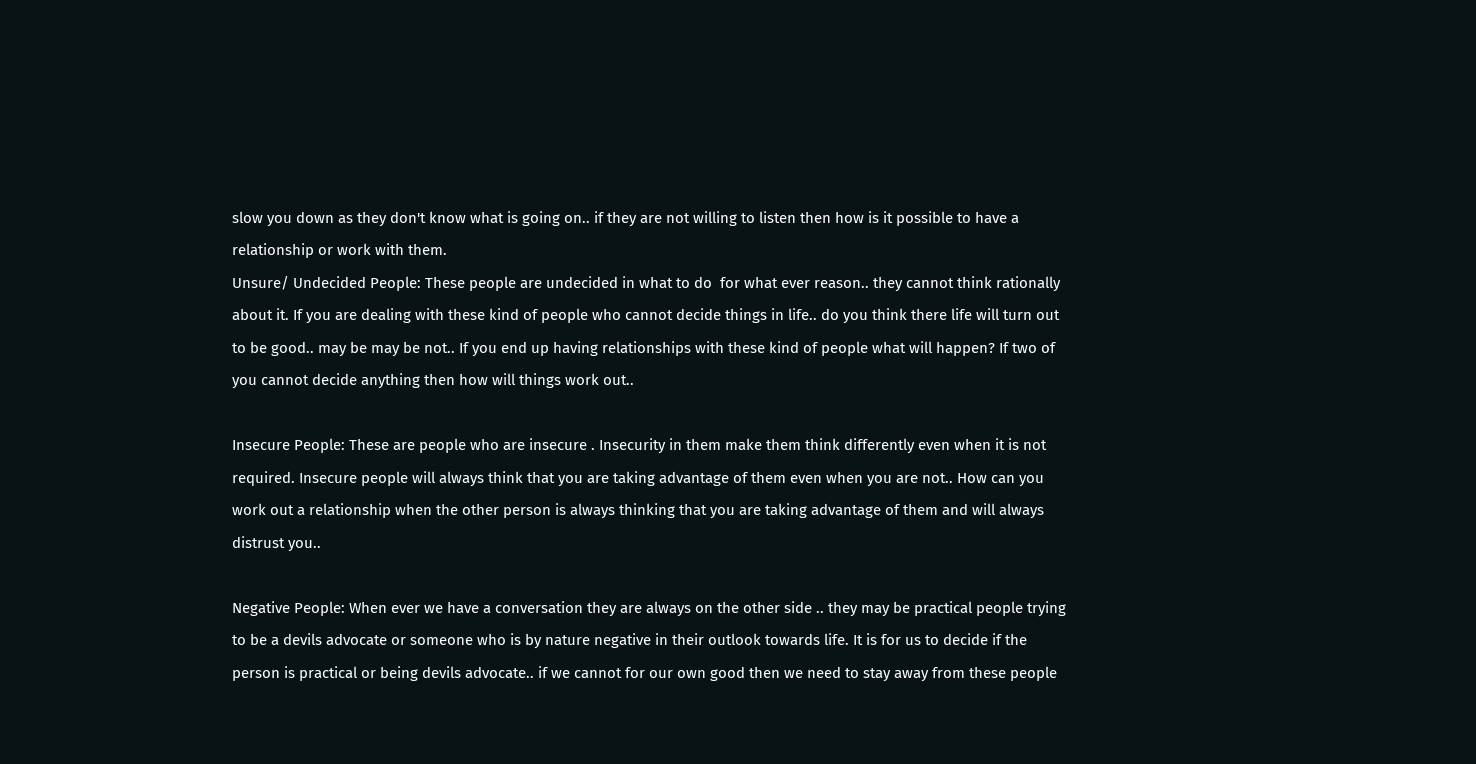slow you down as they don't know what is going on.. if they are not willing to listen then how is it possible to have a relationship or work with them.
Unsure/ Undecided People: These people are undecided in what to do  for what ever reason.. they cannot think rationally about it. If you are dealing with these kind of people who cannot decide things in life.. do you think there life will turn out to be good.. may be may be not.. If you end up having relationships with these kind of people what will happen? If two of you cannot decide anything then how will things work out..

Insecure People: These are people who are insecure . Insecurity in them make them think differently even when it is not required. Insecure people will always think that you are taking advantage of them even when you are not.. How can you work out a relationship when the other person is always thinking that you are taking advantage of them and will always distrust you..

Negative People: When ever we have a conversation they are always on the other side .. they may be practical people trying to be a devils advocate or someone who is by nature negative in their outlook towards life. It is for us to decide if the person is practical or being devils advocate.. if we cannot for our own good then we need to stay away from these people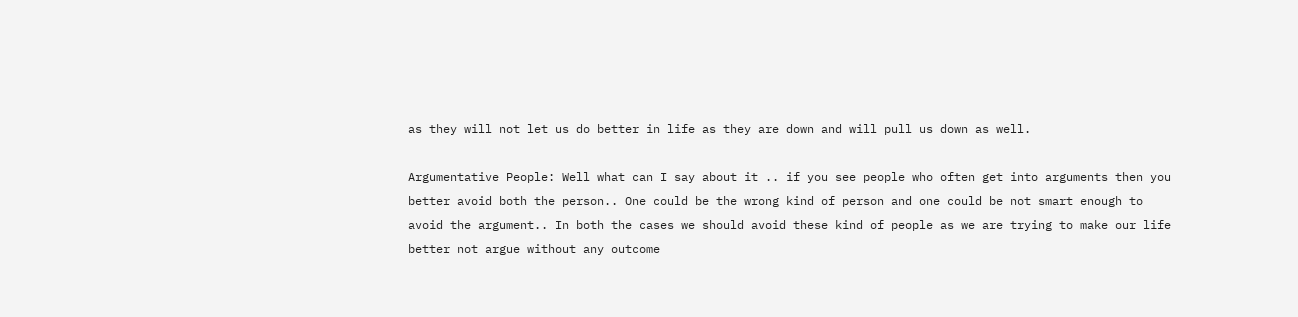as they will not let us do better in life as they are down and will pull us down as well.

Argumentative People: Well what can I say about it .. if you see people who often get into arguments then you better avoid both the person.. One could be the wrong kind of person and one could be not smart enough to avoid the argument.. In both the cases we should avoid these kind of people as we are trying to make our life better not argue without any outcome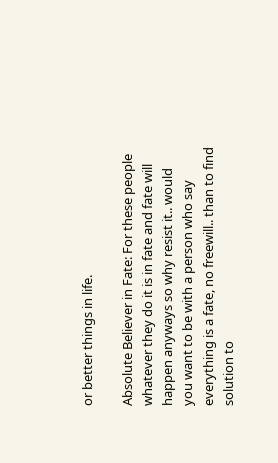or better things in life.

Absolute Believer in Fate: For these people whatever they do it is in fate and fate will happen anyways so why resist it.. would you want to be with a person who say everything is a fate, no freewill.. than to find solution to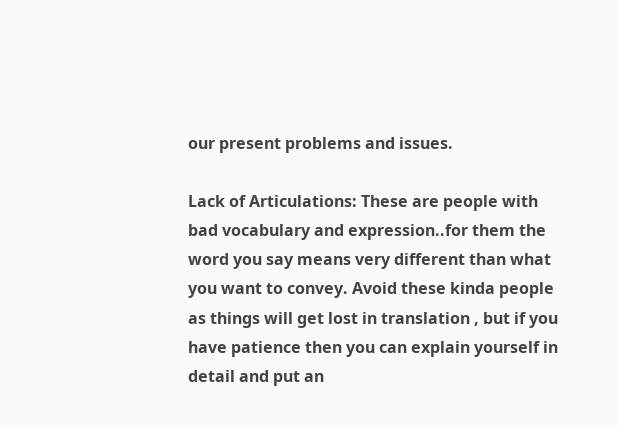our present problems and issues.

Lack of Articulations: These are people with bad vocabulary and expression..for them the word you say means very different than what you want to convey. Avoid these kinda people as things will get lost in translation , but if you have patience then you can explain yourself in detail and put an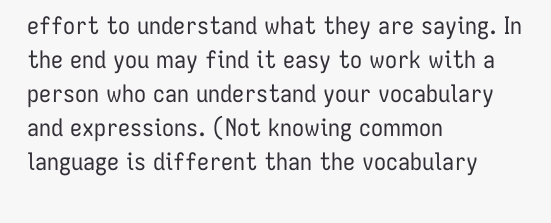effort to understand what they are saying. In the end you may find it easy to work with a person who can understand your vocabulary and expressions. (Not knowing common language is different than the vocabulary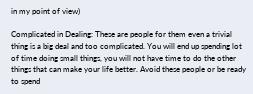in my point of view)

Complicated in Dealing: These are people for them even a trivial thing is a big deal and too complicated. You will end up spending lot of time doing small things, you will not have time to do the other things that can make your life better. Avoid these people or be ready to spend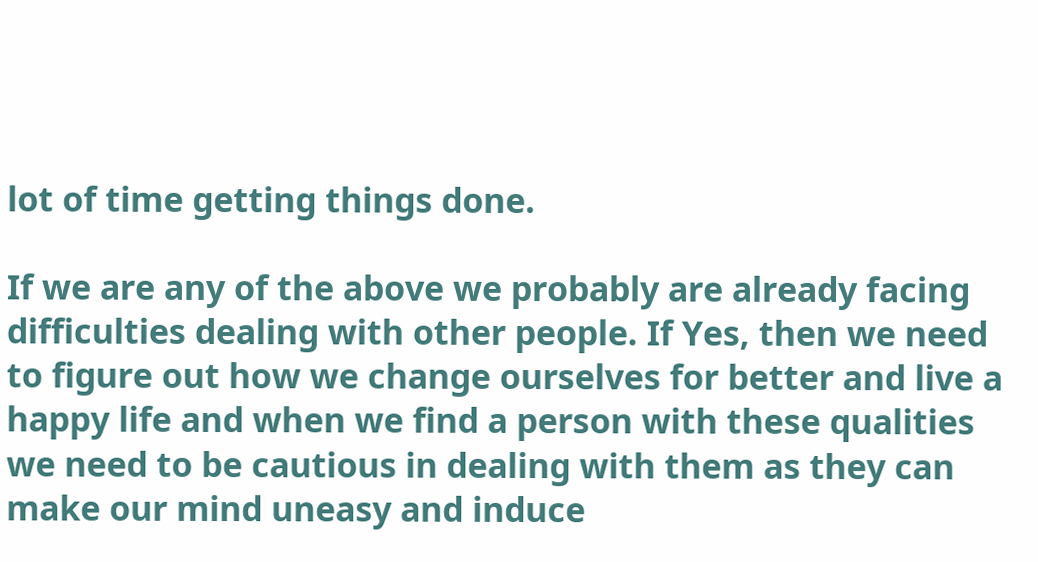lot of time getting things done.

If we are any of the above we probably are already facing difficulties dealing with other people. If Yes, then we need to figure out how we change ourselves for better and live a happy life and when we find a person with these qualities we need to be cautious in dealing with them as they can make our mind uneasy and induce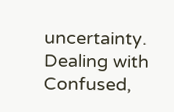uncertainty.
Dealing with Confused,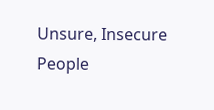Unsure, Insecure People